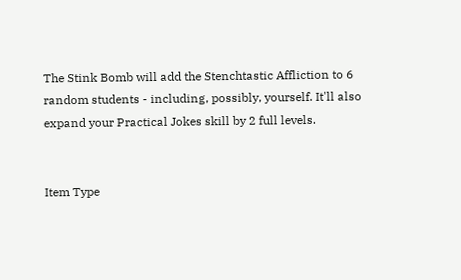The Stink Bomb will add the Stenchtastic Affliction to 6 random students - including, possibly, yourself. It'll also expand your Practical Jokes skill by 2 full levels.


Item Type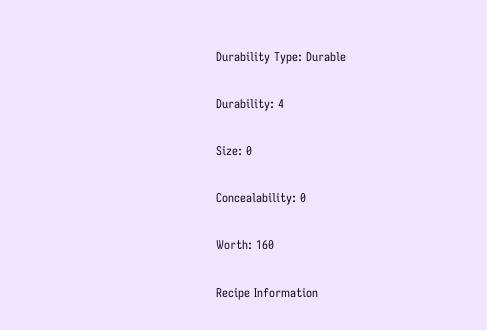Durability Type: Durable

Durability: 4

Size: 0

Concealability: 0

Worth: 160

Recipe Information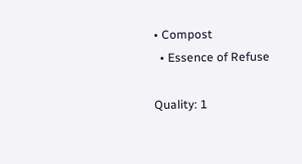• Compost
  • Essence of Refuse

Quality: 1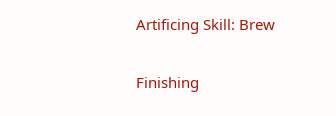Artificing Skill: Brew

Finishing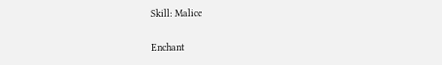Skill: Malice

Enchant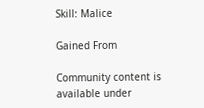Skill: Malice

Gained From

Community content is available under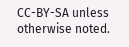CC-BY-SA unless otherwise noted.